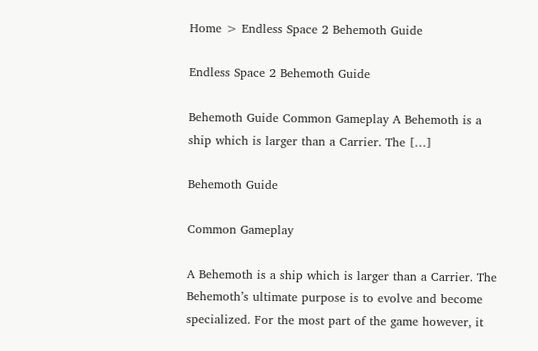Home > Endless Space 2 Behemoth Guide

Endless Space 2 Behemoth Guide

Behemoth Guide Common Gameplay A Behemoth is a ship which is larger than a Carrier. The […]

Behemoth Guide

Common Gameplay

A Behemoth is a ship which is larger than a Carrier. The Behemoth’s ultimate purpose is to evolve and become specialized. For the most part of the game however, it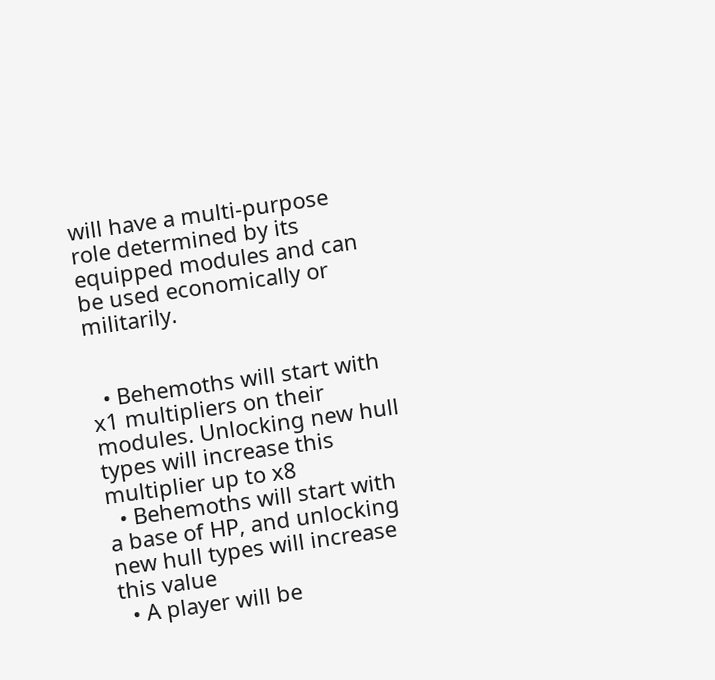will have a multi-purpose role determined by its equipped modules and can be used economically or militarily.


  • Behemoths will start with x1 multipliers on their modules. Unlocking new hull types will increase this multiplier up to x8
  • Behemoths will start with a base of HP, and unlocking new hull types will increase this value
  • A player will be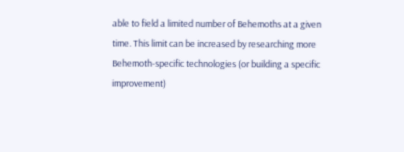able to field a limited number of Behemoths at a given time. This limit can be increased by researching more Behemoth-specific technologies (or building a specific improvement)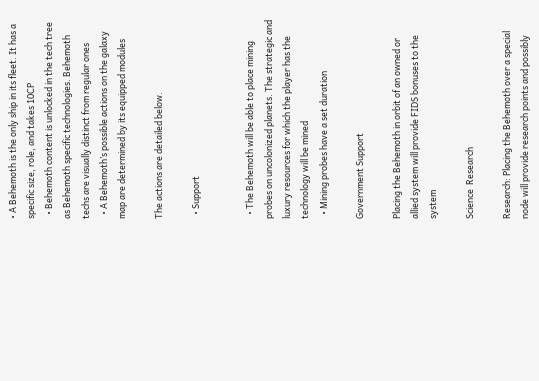• A Behemoth is the only ship in its fleet. It has a specific size, role, and takes 10CP
  • Behemoth content is unlocked in the tech tree as Behemoth specific technologies. Behemoth techs are visually distinct from regular ones
  • A Behemoth’s possible actions on the galaxy map are determined by its equipped modules

The actions are detailed below.

  • Support


  • The Behemoth will be able to place mining probes on uncolonized planets. The strategic and luxury resources for which the player has the technology will be mined
  • Mining probes have a set duration

Government Support

Placing the Behemoth in orbit of an owned or allied system will provide FIDS bonuses to the system

Science  Research

Research: Placing the Behemoth over a special node will provide research points and possibly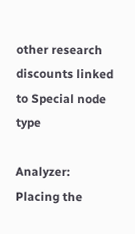other research discounts linked to Special node type

Analyzer: Placing the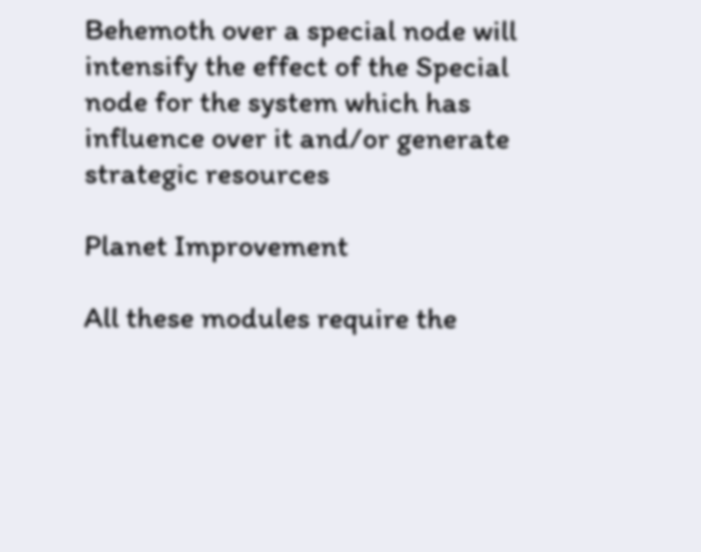Behemoth over a special node will intensify the effect of the Special node for the system which has influence over it and/or generate strategic resources

Planet Improvement

All these modules require the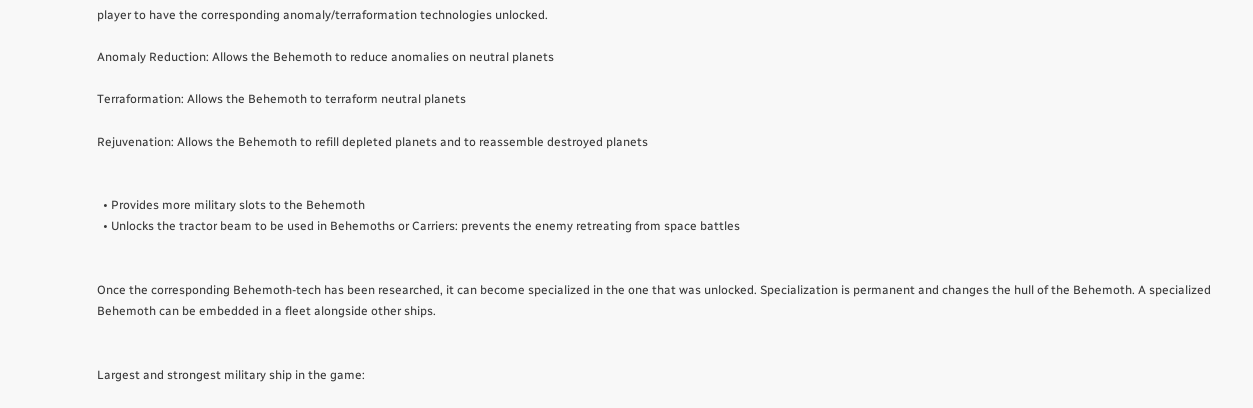player to have the corresponding anomaly/terraformation technologies unlocked.

Anomaly Reduction: Allows the Behemoth to reduce anomalies on neutral planets

Terraformation: Allows the Behemoth to terraform neutral planets

Rejuvenation: Allows the Behemoth to refill depleted planets and to reassemble destroyed planets


  • Provides more military slots to the Behemoth
  • Unlocks the tractor beam to be used in Behemoths or Carriers: prevents the enemy retreating from space battles


Once the corresponding Behemoth-tech has been researched, it can become specialized in the one that was unlocked. Specialization is permanent and changes the hull of the Behemoth. A specialized Behemoth can be embedded in a fleet alongside other ships.


Largest and strongest military ship in the game: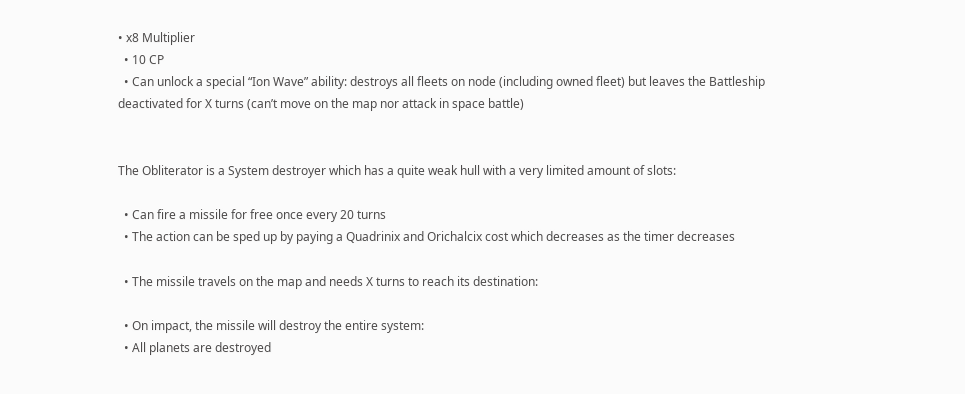• x8 Multiplier
  • 10 CP
  • Can unlock a special “Ion Wave” ability: destroys all fleets on node (including owned fleet) but leaves the Battleship deactivated for X turns (can’t move on the map nor attack in space battle)


The Obliterator is a System destroyer which has a quite weak hull with a very limited amount of slots:

  • Can fire a missile for free once every 20 turns
  • The action can be sped up by paying a Quadrinix and Orichalcix cost which decreases as the timer decreases

  • The missile travels on the map and needs X turns to reach its destination:

  • On impact, the missile will destroy the entire system:
  • All planets are destroyed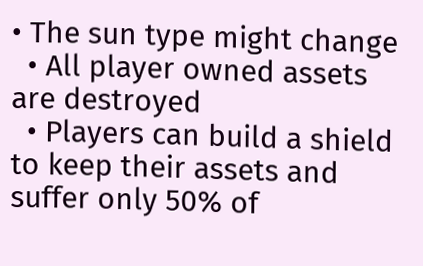• The sun type might change
  • All player owned assets are destroyed
  • Players can build a shield to keep their assets and suffer only 50% of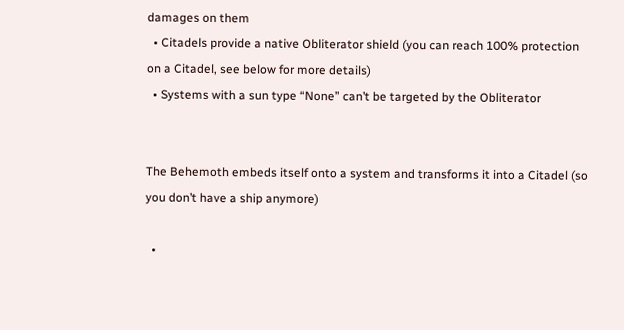damages on them
  • Citadels provide a native Obliterator shield (you can reach 100% protection on a Citadel, see below for more details)
  • Systems with a sun type “None” can’t be targeted by the Obliterator


The Behemoth embeds itself onto a system and transforms it into a Citadel (so you don’t have a ship anymore)

  •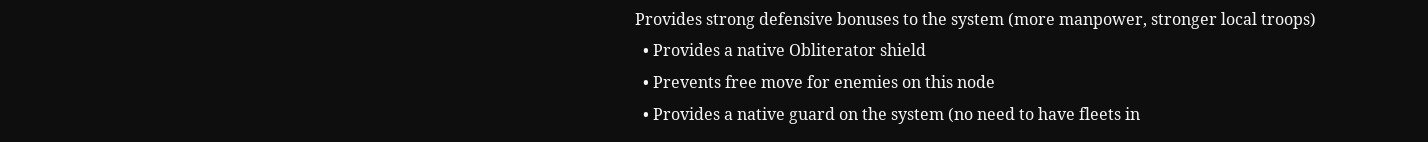Provides strong defensive bonuses to the system (more manpower, stronger local troops)
  • Provides a native Obliterator shield
  • Prevents free move for enemies on this node
  • Provides a native guard on the system (no need to have fleets in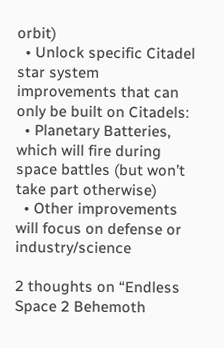orbit)
  • Unlock specific Citadel star system improvements that can only be built on Citadels:
  • Planetary Batteries, which will fire during space battles (but won’t take part otherwise)
  • Other improvements will focus on defense or industry/science

2 thoughts on “Endless Space 2 Behemoth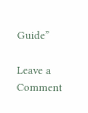Guide”

Leave a Comment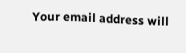Your email address will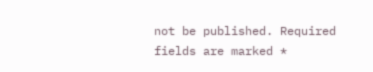not be published. Required fields are marked *